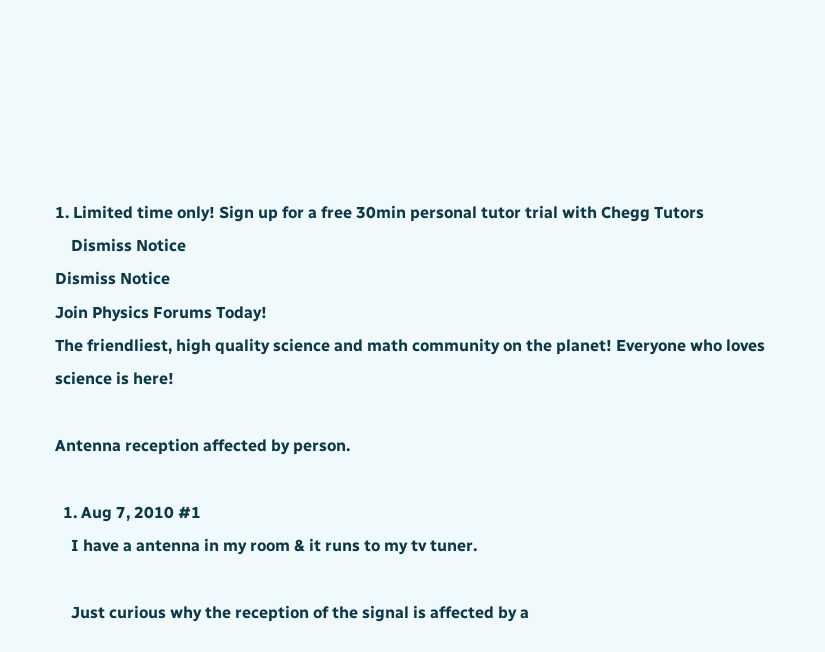1. Limited time only! Sign up for a free 30min personal tutor trial with Chegg Tutors
    Dismiss Notice
Dismiss Notice
Join Physics Forums Today!
The friendliest, high quality science and math community on the planet! Everyone who loves science is here!

Antenna reception affected by person.

  1. Aug 7, 2010 #1
    I have a antenna in my room & it runs to my tv tuner.

    Just curious why the reception of the signal is affected by a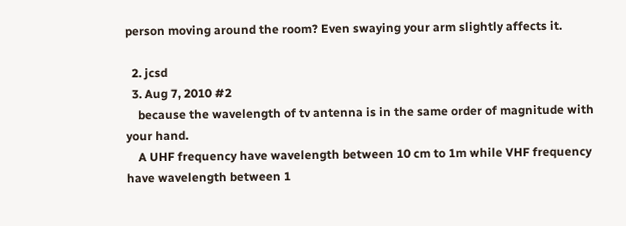person moving around the room? Even swaying your arm slightly affects it.

  2. jcsd
  3. Aug 7, 2010 #2
    because the wavelength of tv antenna is in the same order of magnitude with your hand.
    A UHF frequency have wavelength between 10 cm to 1m while VHF frequency have wavelength between 1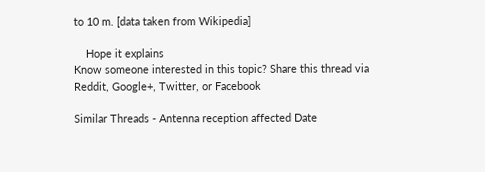to 10 m. [data taken from Wikipedia]

    Hope it explains
Know someone interested in this topic? Share this thread via Reddit, Google+, Twitter, or Facebook

Similar Threads - Antenna reception affected Date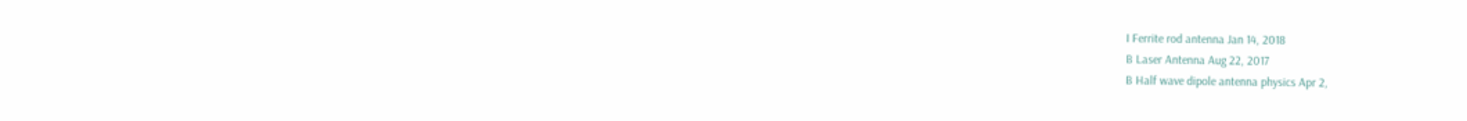I Ferrite rod antenna Jan 14, 2018
B Laser Antenna Aug 22, 2017
B Half wave dipole antenna physics Apr 2,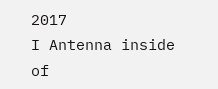2017
I Antenna inside of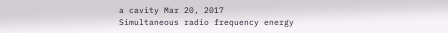a cavity Mar 20, 2017
Simultaneous radio frequency energy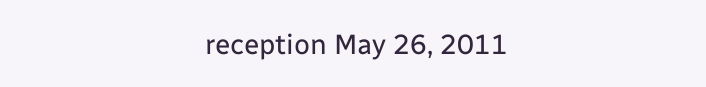reception May 26, 2011